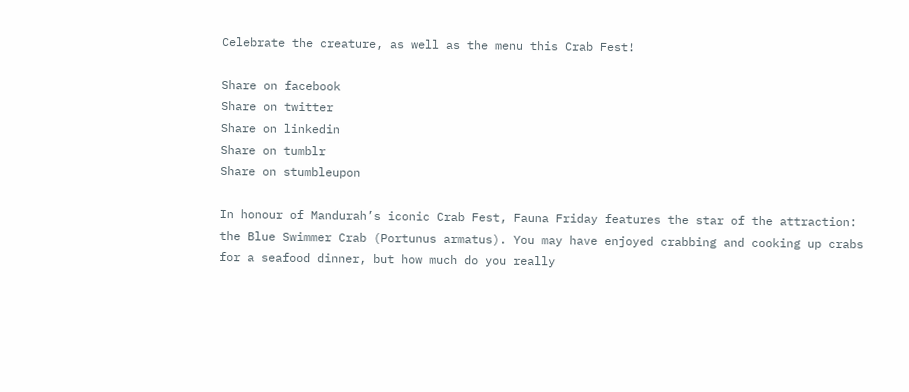Celebrate the creature, as well as the menu this Crab Fest!

Share on facebook
Share on twitter
Share on linkedin
Share on tumblr
Share on stumbleupon

In honour of Mandurah’s iconic Crab Fest, Fauna Friday features the star of the attraction: the Blue Swimmer Crab (Portunus armatus). You may have enjoyed crabbing and cooking up crabs for a seafood dinner, but how much do you really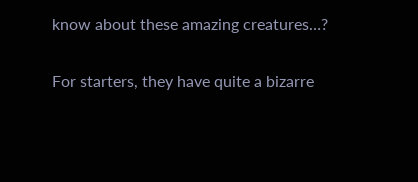know about these amazing creatures…?

For starters, they have quite a bizarre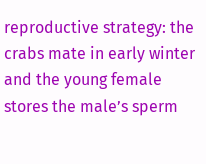reproductive strategy: the crabs mate in early winter and the young female stores the male’s sperm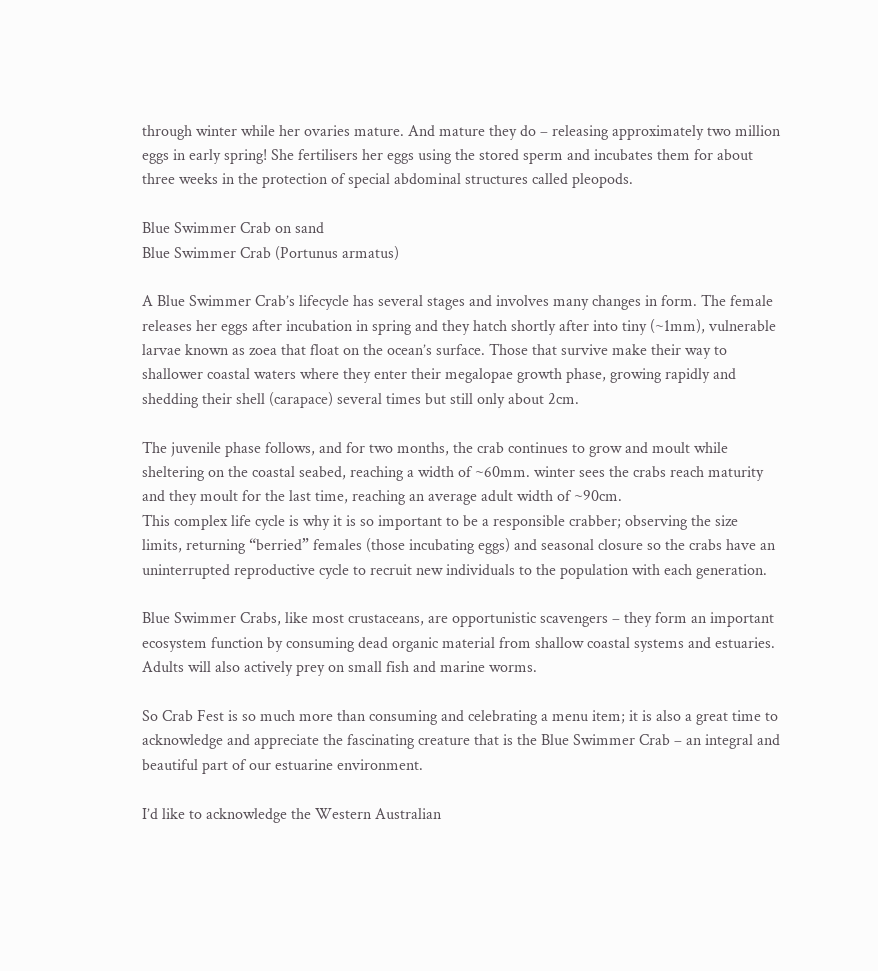through winter while her ovaries mature. And mature they do – releasing approximately two million eggs in early spring! She fertilisers her eggs using the stored sperm and incubates them for about three weeks in the protection of special abdominal structures called pleopods.

Blue Swimmer Crab on sand
Blue Swimmer Crab (Portunus armatus)

A Blue Swimmer Crab’s lifecycle has several stages and involves many changes in form. The female releases her eggs after incubation in spring and they hatch shortly after into tiny (~1mm), vulnerable larvae known as zoea that float on the ocean’s surface. Those that survive make their way to shallower coastal waters where they enter their megalopae growth phase, growing rapidly and shedding their shell (carapace) several times but still only about 2cm.

The juvenile phase follows, and for two months, the crab continues to grow and moult while sheltering on the coastal seabed, reaching a width of ~60mm. winter sees the crabs reach maturity and they moult for the last time, reaching an average adult width of ~90cm.
This complex life cycle is why it is so important to be a responsible crabber; observing the size limits, returning “berried” females (those incubating eggs) and seasonal closure so the crabs have an uninterrupted reproductive cycle to recruit new individuals to the population with each generation.

Blue Swimmer Crabs, like most crustaceans, are opportunistic scavengers – they form an important ecosystem function by consuming dead organic material from shallow coastal systems and estuaries. Adults will also actively prey on small fish and marine worms.

So Crab Fest is so much more than consuming and celebrating a menu item; it is also a great time to acknowledge and appreciate the fascinating creature that is the Blue Swimmer Crab – an integral and beautiful part of our estuarine environment.

I’d like to acknowledge the Western Australian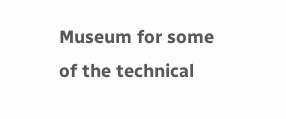Museum for some of the technical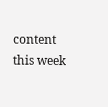content this week